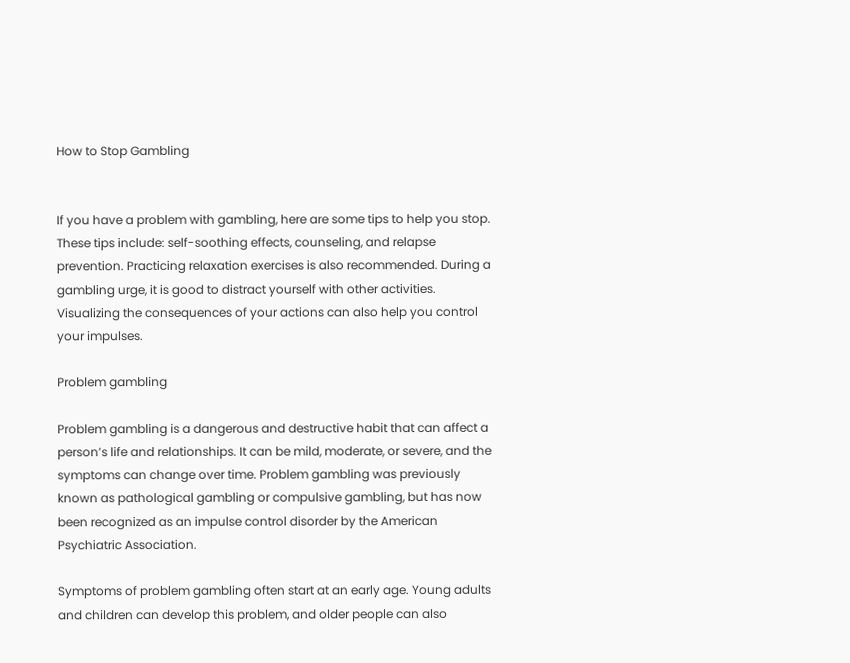How to Stop Gambling


If you have a problem with gambling, here are some tips to help you stop. These tips include: self-soothing effects, counseling, and relapse prevention. Practicing relaxation exercises is also recommended. During a gambling urge, it is good to distract yourself with other activities. Visualizing the consequences of your actions can also help you control your impulses.

Problem gambling

Problem gambling is a dangerous and destructive habit that can affect a person’s life and relationships. It can be mild, moderate, or severe, and the symptoms can change over time. Problem gambling was previously known as pathological gambling or compulsive gambling, but has now been recognized as an impulse control disorder by the American Psychiatric Association.

Symptoms of problem gambling often start at an early age. Young adults and children can develop this problem, and older people can also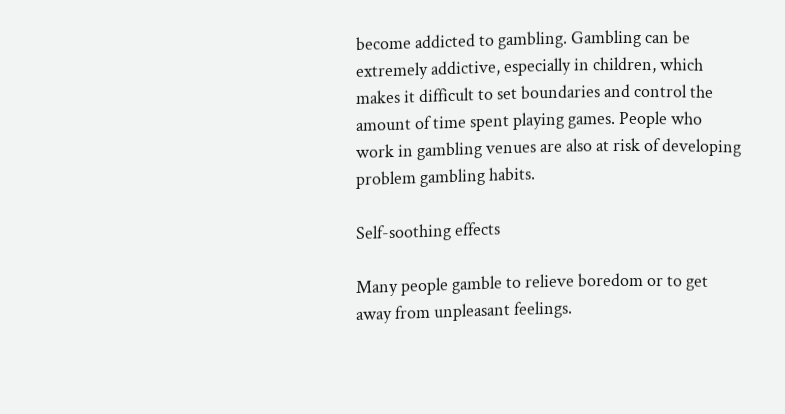become addicted to gambling. Gambling can be extremely addictive, especially in children, which makes it difficult to set boundaries and control the amount of time spent playing games. People who work in gambling venues are also at risk of developing problem gambling habits.

Self-soothing effects

Many people gamble to relieve boredom or to get away from unpleasant feelings.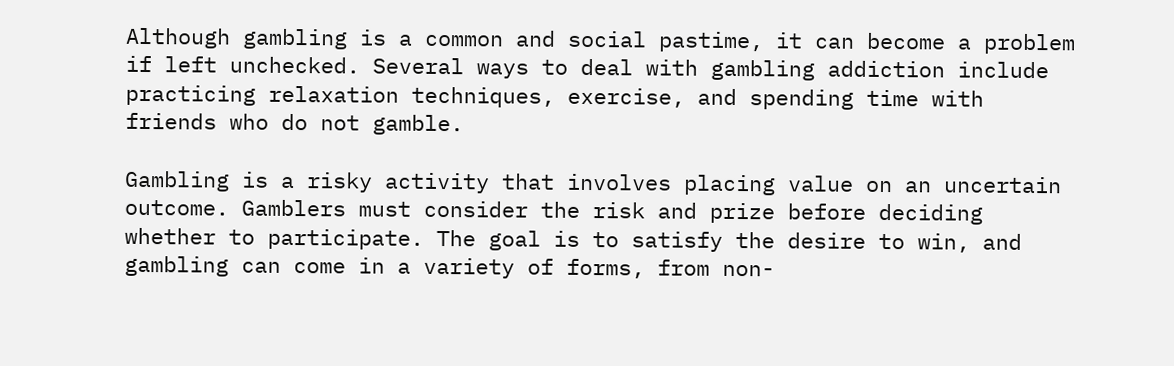Although gambling is a common and social pastime, it can become a problem if left unchecked. Several ways to deal with gambling addiction include practicing relaxation techniques, exercise, and spending time with friends who do not gamble.

Gambling is a risky activity that involves placing value on an uncertain outcome. Gamblers must consider the risk and prize before deciding whether to participate. The goal is to satisfy the desire to win, and gambling can come in a variety of forms, from non-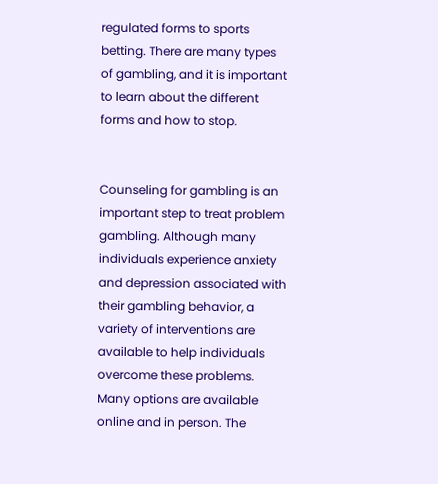regulated forms to sports betting. There are many types of gambling, and it is important to learn about the different forms and how to stop.


Counseling for gambling is an important step to treat problem gambling. Although many individuals experience anxiety and depression associated with their gambling behavior, a variety of interventions are available to help individuals overcome these problems. Many options are available online and in person. The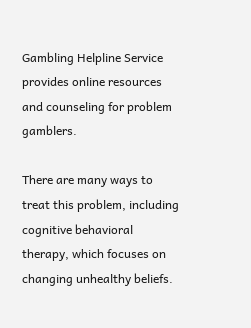Gambling Helpline Service provides online resources and counseling for problem gamblers.

There are many ways to treat this problem, including cognitive behavioral therapy, which focuses on changing unhealthy beliefs.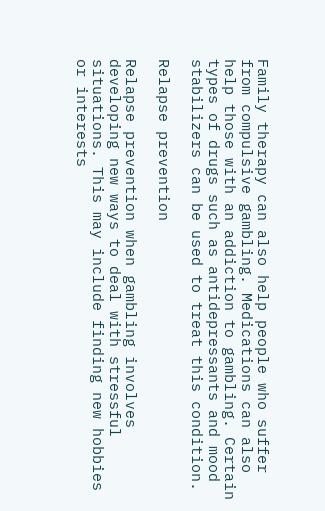Family therapy can also help people who suffer from compulsive gambling. Medications can also help those with an addiction to gambling. Certain types of drugs such as antidepressants and mood stabilizers can be used to treat this condition.

Relapse prevention

Relapse prevention when gambling involves developing new ways to deal with stressful situations. This may include finding new hobbies or interests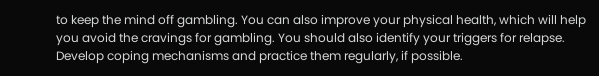to keep the mind off gambling. You can also improve your physical health, which will help you avoid the cravings for gambling. You should also identify your triggers for relapse. Develop coping mechanisms and practice them regularly, if possible.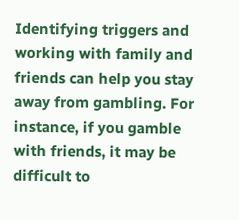Identifying triggers and working with family and friends can help you stay away from gambling. For instance, if you gamble with friends, it may be difficult to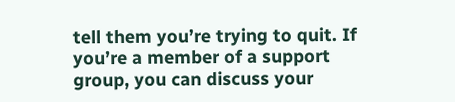tell them you’re trying to quit. If you’re a member of a support group, you can discuss your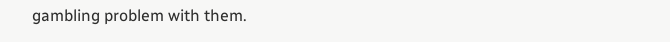gambling problem with them.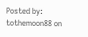Posted by: tothemoon88 on